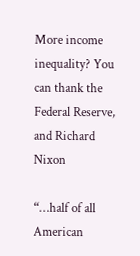More income inequality? You can thank the Federal Reserve, and Richard Nixon

“…half of all American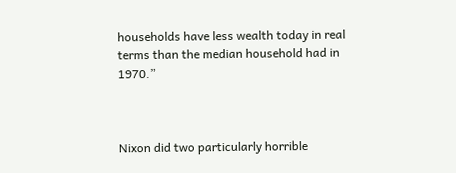households have less wealth today in real terms than the median household had in 1970.”



Nixon did two particularly horrible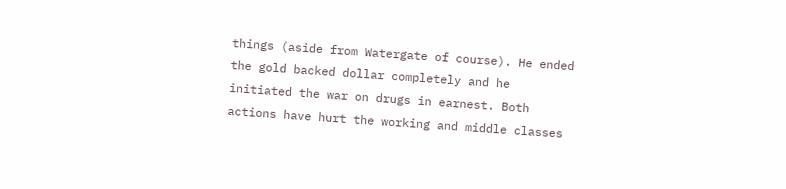things (aside from Watergate of course). He ended the gold backed dollar completely and he initiated the war on drugs in earnest. Both actions have hurt the working and middle classes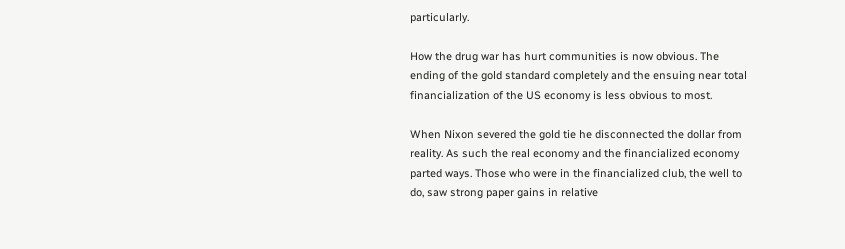particularly.

How the drug war has hurt communities is now obvious. The ending of the gold standard completely and the ensuing near total financialization of the US economy is less obvious to most.

When Nixon severed the gold tie he disconnected the dollar from reality. As such the real economy and the financialized economy parted ways. Those who were in the financialized club, the well to do, saw strong paper gains in relative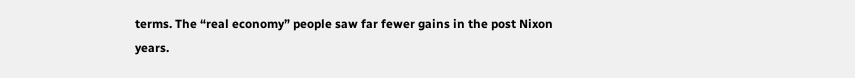terms. The “real economy” people saw far fewer gains in the post Nixon years.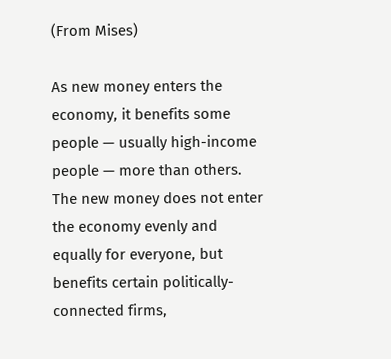(From Mises)

As new money enters the economy, it benefits some people — usually high-income people — more than others. The new money does not enter the economy evenly and equally for everyone, but benefits certain politically-connected firms,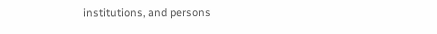institutions, and persons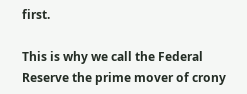first.

This is why we call the Federal Reserve the prime mover of crony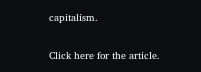capitalism.

Click here for the article.